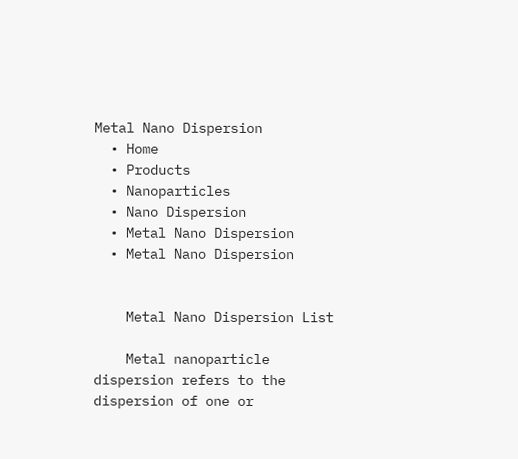Metal Nano Dispersion
  • Home
  • Products
  • Nanoparticles
  • Nano Dispersion
  • Metal Nano Dispersion
  • Metal Nano Dispersion


    Metal Nano Dispersion List

    Metal nanoparticle dispersion refers to the dispersion of one or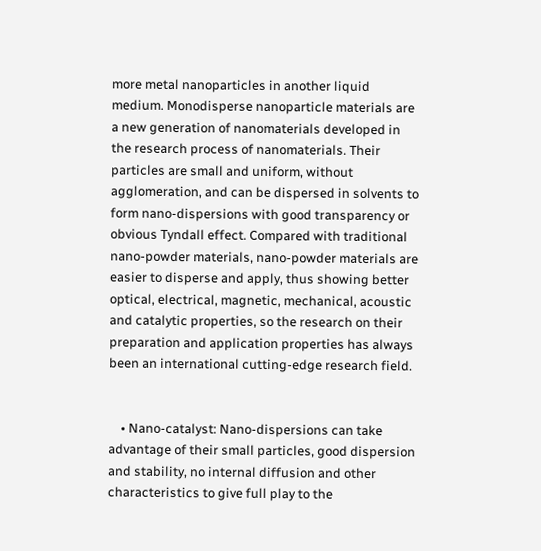more metal nanoparticles in another liquid medium. Monodisperse nanoparticle materials are a new generation of nanomaterials developed in the research process of nanomaterials. Their particles are small and uniform, without agglomeration, and can be dispersed in solvents to form nano-dispersions with good transparency or obvious Tyndall effect. Compared with traditional nano-powder materials, nano-powder materials are easier to disperse and apply, thus showing better optical, electrical, magnetic, mechanical, acoustic and catalytic properties, so the research on their preparation and application properties has always been an international cutting-edge research field.


    • Nano-catalyst: Nano-dispersions can take advantage of their small particles, good dispersion and stability, no internal diffusion and other characteristics to give full play to the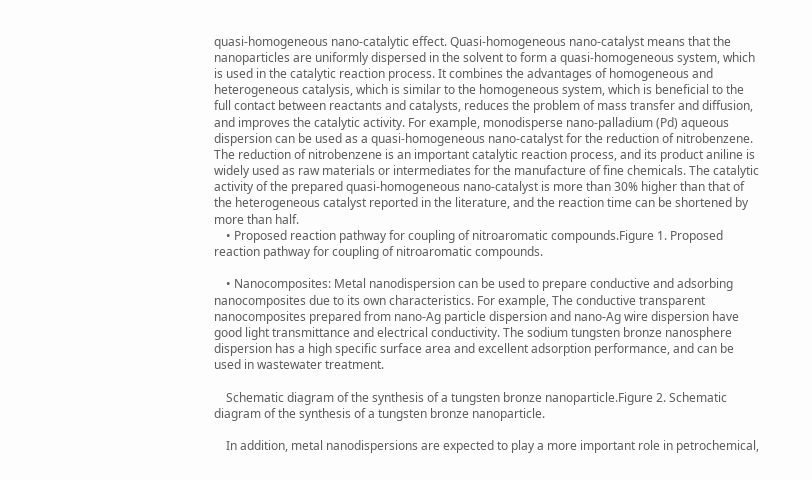quasi-homogeneous nano-catalytic effect. Quasi-homogeneous nano-catalyst means that the nanoparticles are uniformly dispersed in the solvent to form a quasi-homogeneous system, which is used in the catalytic reaction process. It combines the advantages of homogeneous and heterogeneous catalysis, which is similar to the homogeneous system, which is beneficial to the full contact between reactants and catalysts, reduces the problem of mass transfer and diffusion, and improves the catalytic activity. For example, monodisperse nano-palladium (Pd) aqueous dispersion can be used as a quasi-homogeneous nano-catalyst for the reduction of nitrobenzene. The reduction of nitrobenzene is an important catalytic reaction process, and its product aniline is widely used as raw materials or intermediates for the manufacture of fine chemicals. The catalytic activity of the prepared quasi-homogeneous nano-catalyst is more than 30% higher than that of the heterogeneous catalyst reported in the literature, and the reaction time can be shortened by more than half.
    • Proposed reaction pathway for coupling of nitroaromatic compounds.Figure 1. Proposed reaction pathway for coupling of nitroaromatic compounds.

    • Nanocomposites: Metal nanodispersion can be used to prepare conductive and adsorbing nanocomposites due to its own characteristics. For example, The conductive transparent nanocomposites prepared from nano-Ag particle dispersion and nano-Ag wire dispersion have good light transmittance and electrical conductivity. The sodium tungsten bronze nanosphere dispersion has a high specific surface area and excellent adsorption performance, and can be used in wastewater treatment.

    Schematic diagram of the synthesis of a tungsten bronze nanoparticle.Figure 2. Schematic diagram of the synthesis of a tungsten bronze nanoparticle.

    In addition, metal nanodispersions are expected to play a more important role in petrochemical,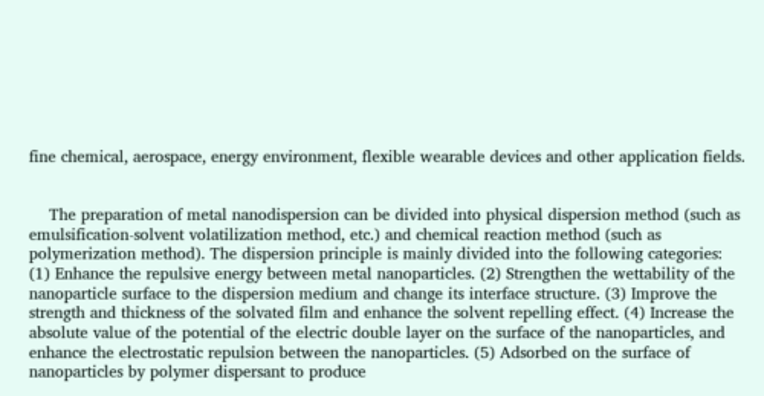fine chemical, aerospace, energy environment, flexible wearable devices and other application fields.


    The preparation of metal nanodispersion can be divided into physical dispersion method (such as emulsification-solvent volatilization method, etc.) and chemical reaction method (such as polymerization method). The dispersion principle is mainly divided into the following categories: (1) Enhance the repulsive energy between metal nanoparticles. (2) Strengthen the wettability of the nanoparticle surface to the dispersion medium and change its interface structure. (3) Improve the strength and thickness of the solvated film and enhance the solvent repelling effect. (4) Increase the absolute value of the potential of the electric double layer on the surface of the nanoparticles, and enhance the electrostatic repulsion between the nanoparticles. (5) Adsorbed on the surface of nanoparticles by polymer dispersant to produce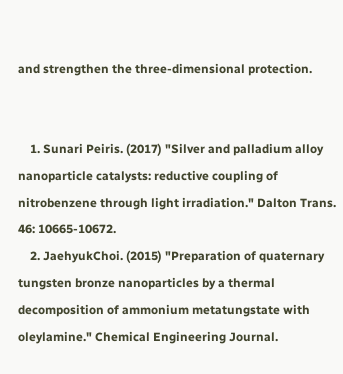and strengthen the three-dimensional protection.


    1. Sunari Peiris. (2017) "Silver and palladium alloy nanoparticle catalysts: reductive coupling of nitrobenzene through light irradiation." Dalton Trans. 46: 10665-10672.
    2. JaehyukChoi. (2015) "Preparation of quaternary tungsten bronze nanoparticles by a thermal decomposition of ammonium metatungstate with oleylamine." Chemical Engineering Journal.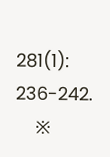281(1): 236-242.
    ※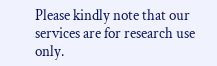Please kindly note that our services are for research use only.